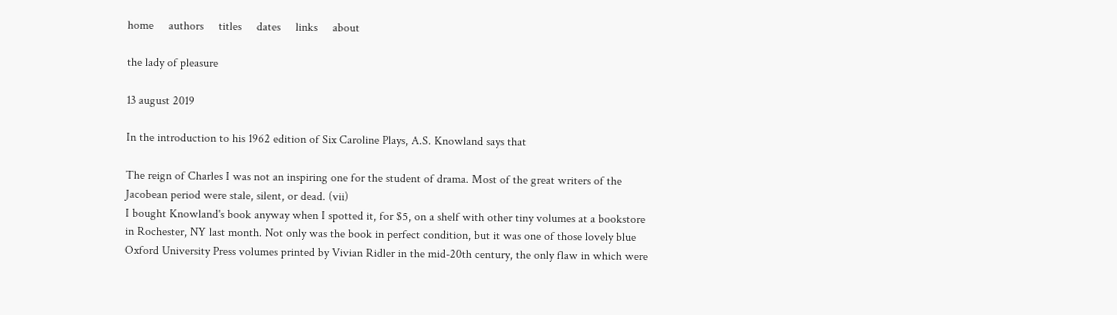home     authors     titles     dates     links     about

the lady of pleasure

13 august 2019

In the introduction to his 1962 edition of Six Caroline Plays, A.S. Knowland says that

The reign of Charles I was not an inspiring one for the student of drama. Most of the great writers of the Jacobean period were stale, silent, or dead. (vii)
I bought Knowland's book anyway when I spotted it, for $5, on a shelf with other tiny volumes at a bookstore in Rochester, NY last month. Not only was the book in perfect condition, but it was one of those lovely blue Oxford University Press volumes printed by Vivian Ridler in the mid-20th century, the only flaw in which were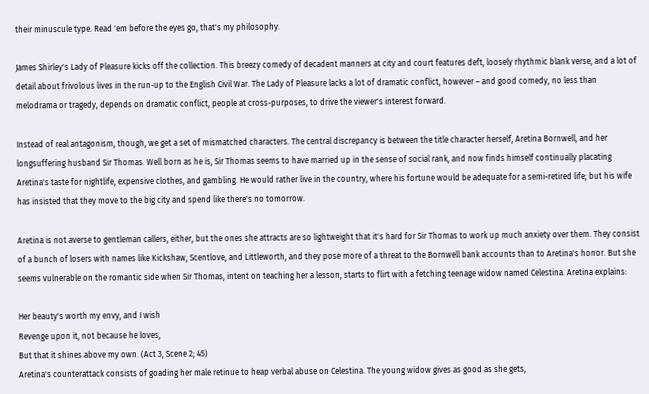their minuscule type. Read 'em before the eyes go, that's my philosophy.

James Shirley's Lady of Pleasure kicks off the collection. This breezy comedy of decadent manners at city and court features deft, loosely rhythmic blank verse, and a lot of detail about frivolous lives in the run-up to the English Civil War. The Lady of Pleasure lacks a lot of dramatic conflict, however – and good comedy, no less than melodrama or tragedy, depends on dramatic conflict, people at cross-purposes, to drive the viewer's interest forward.

Instead of real antagonism, though, we get a set of mismatched characters. The central discrepancy is between the title character herself, Aretina Bornwell, and her longsuffering husband Sir Thomas. Well born as he is, Sir Thomas seems to have married up in the sense of social rank, and now finds himself continually placating Aretina's taste for nightlife, expensive clothes, and gambling. He would rather live in the country, where his fortune would be adequate for a semi-retired life; but his wife has insisted that they move to the big city and spend like there's no tomorrow.

Aretina is not averse to gentleman callers, either, but the ones she attracts are so lightweight that it's hard for Sir Thomas to work up much anxiety over them. They consist of a bunch of losers with names like Kickshaw, Scentlove, and Littleworth, and they pose more of a threat to the Bornwell bank accounts than to Aretina's honor. But she seems vulnerable on the romantic side when Sir Thomas, intent on teaching her a lesson, starts to flirt with a fetching teenage widow named Celestina. Aretina explains:

Her beauty's worth my envy, and I wish
Revenge upon it, not because he loves,
But that it shines above my own. (Act 3, Scene 2; 45)
Aretina's counterattack consists of goading her male retinue to heap verbal abuse on Celestina. The young widow gives as good as she gets,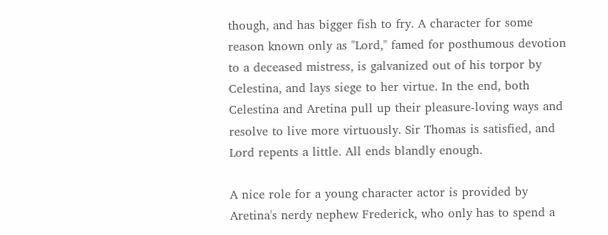though, and has bigger fish to fry. A character for some reason known only as "Lord," famed for posthumous devotion to a deceased mistress, is galvanized out of his torpor by Celestina, and lays siege to her virtue. In the end, both Celestina and Aretina pull up their pleasure-loving ways and resolve to live more virtuously. Sir Thomas is satisfied, and Lord repents a little. All ends blandly enough.

A nice role for a young character actor is provided by Aretina's nerdy nephew Frederick, who only has to spend a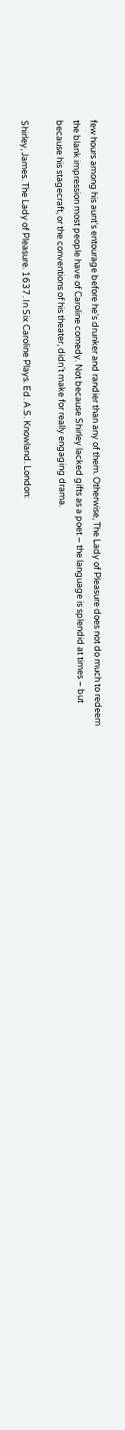few hours among his aunt's entourage before he's drunker and randier than any of them. Otherwise, The Lady of Pleasure does not do much to redeem the blank impression most people have of Caroline comedy. Not because Shirley lacked gifts as a poet – the language is splendid at times – but because his stagecraft, or the conventions of his theater, didn't make for really engaging drama.

Shirley, James. The Lady of Pleasure. 1637. In Six Caroline Plays. Ed. A.S. Knowland. London: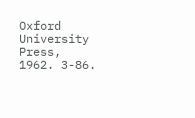Oxford University Press, 1962. 3-86.